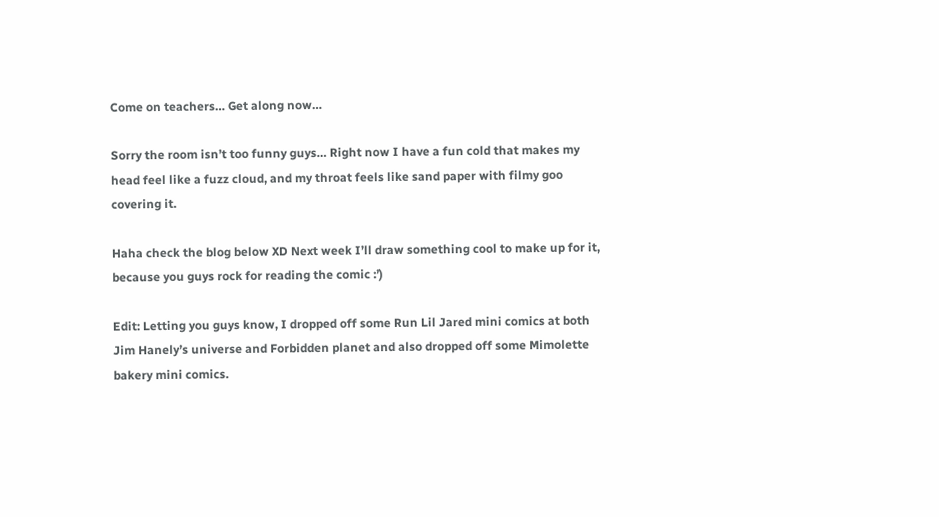Come on teachers… Get along now…

Sorry the room isn’t too funny guys… Right now I have a fun cold that makes my head feel like a fuzz cloud, and my throat feels like sand paper with filmy goo covering it.

Haha check the blog below XD Next week I’ll draw something cool to make up for it, because you guys rock for reading the comic :’)

Edit: Letting you guys know, I dropped off some Run Lil Jared mini comics at both Jim Hanely’s universe and Forbidden planet and also dropped off some Mimolette bakery mini comics.